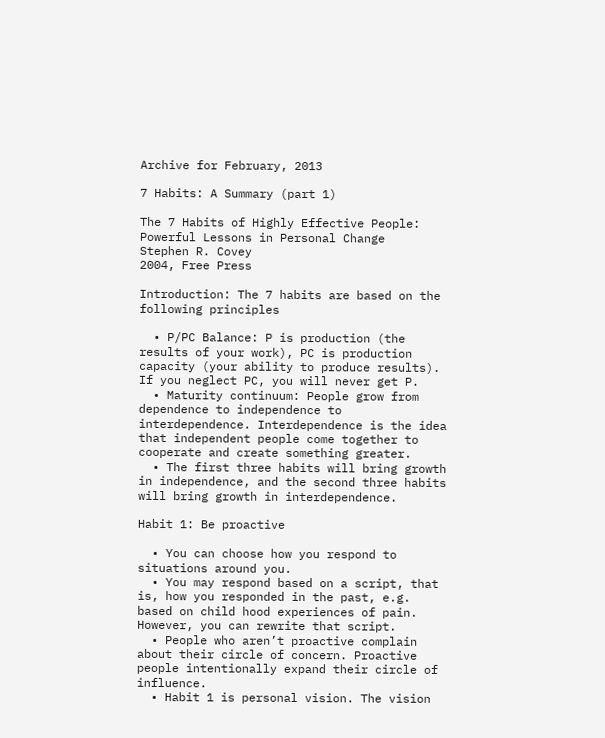Archive for February, 2013

7 Habits: A Summary (part 1)

The 7 Habits of Highly Effective People: Powerful Lessons in Personal Change
Stephen R. Covey
2004, Free Press

Introduction: The 7 habits are based on the following principles

  • P/PC Balance: P is production (the results of your work), PC is production capacity (your ability to produce results). If you neglect PC, you will never get P.
  • Maturity continuum: People grow from dependence to independence to interdependence. Interdependence is the idea that independent people come together to cooperate and create something greater.
  • The first three habits will bring growth in independence, and the second three habits will bring growth in interdependence.

Habit 1: Be proactive

  • You can choose how you respond to situations around you.
  • You may respond based on a script, that is, how you responded in the past, e.g. based on child hood experiences of pain. However, you can rewrite that script.
  • People who aren’t proactive complain about their circle of concern. Proactive people intentionally expand their circle of influence.
  • Habit 1 is personal vision. The vision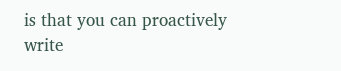is that you can proactively write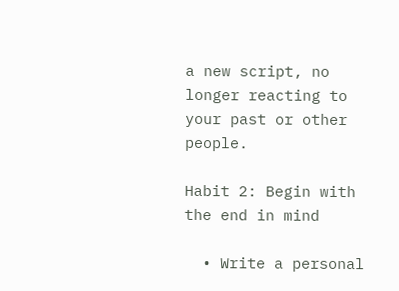a new script, no longer reacting to your past or other people.

Habit 2: Begin with the end in mind

  • Write a personal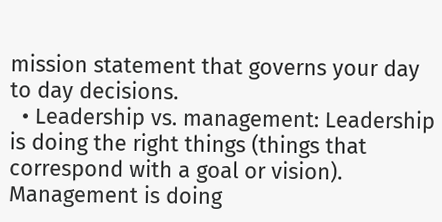mission statement that governs your day to day decisions.
  • Leadership vs. management: Leadership is doing the right things (things that correspond with a goal or vision). Management is doing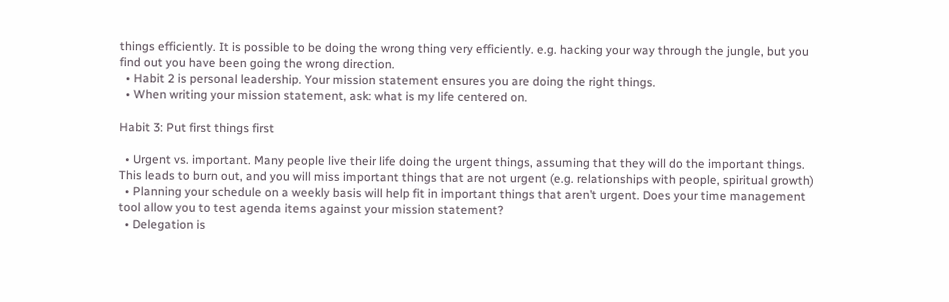things efficiently. It is possible to be doing the wrong thing very efficiently. e.g. hacking your way through the jungle, but you find out you have been going the wrong direction.
  • Habit 2 is personal leadership. Your mission statement ensures you are doing the right things.
  • When writing your mission statement, ask: what is my life centered on.

Habit 3: Put first things first

  • Urgent vs. important. Many people live their life doing the urgent things, assuming that they will do the important things. This leads to burn out, and you will miss important things that are not urgent (e.g. relationships with people, spiritual growth)
  • Planning your schedule on a weekly basis will help fit in important things that aren’t urgent. Does your time management tool allow you to test agenda items against your mission statement?
  • Delegation is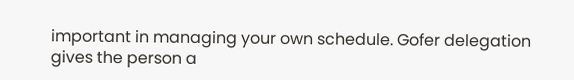important in managing your own schedule. Gofer delegation gives the person a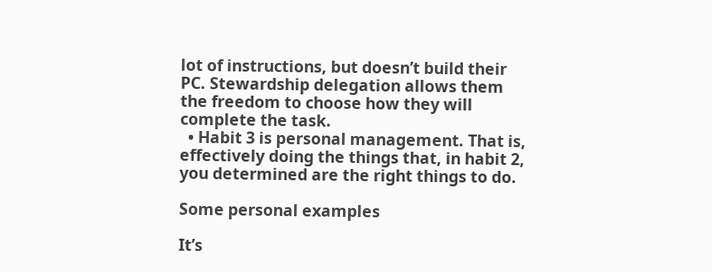lot of instructions, but doesn’t build their PC. Stewardship delegation allows them the freedom to choose how they will complete the task.
  • Habit 3 is personal management. That is, effectively doing the things that, in habit 2, you determined are the right things to do.

Some personal examples

It’s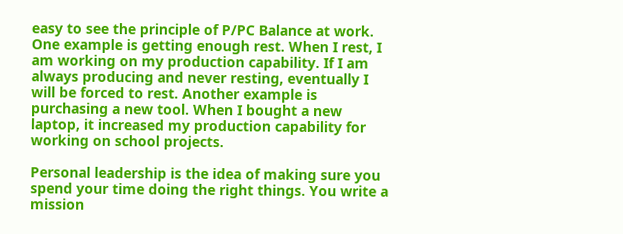easy to see the principle of P/PC Balance at work. One example is getting enough rest. When I rest, I am working on my production capability. If I am always producing and never resting, eventually I will be forced to rest. Another example is purchasing a new tool. When I bought a new laptop, it increased my production capability for working on school projects.

Personal leadership is the idea of making sure you spend your time doing the right things. You write a mission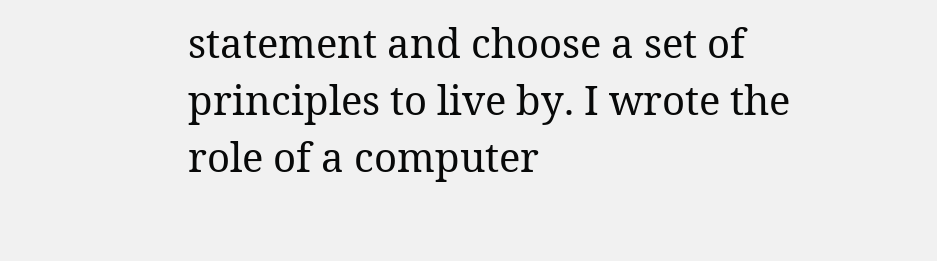statement and choose a set of principles to live by. I wrote the role of a computer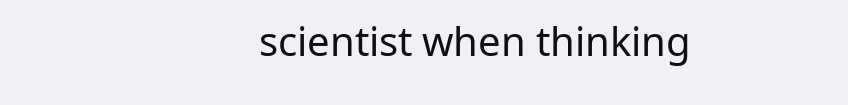scientist when thinking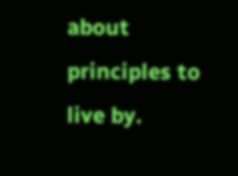about principles to live by.